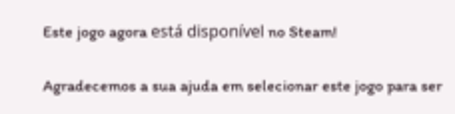Este jogo agora está disponível no Steam!

Agradecemos a sua ajuda em selecionar este jogo para ser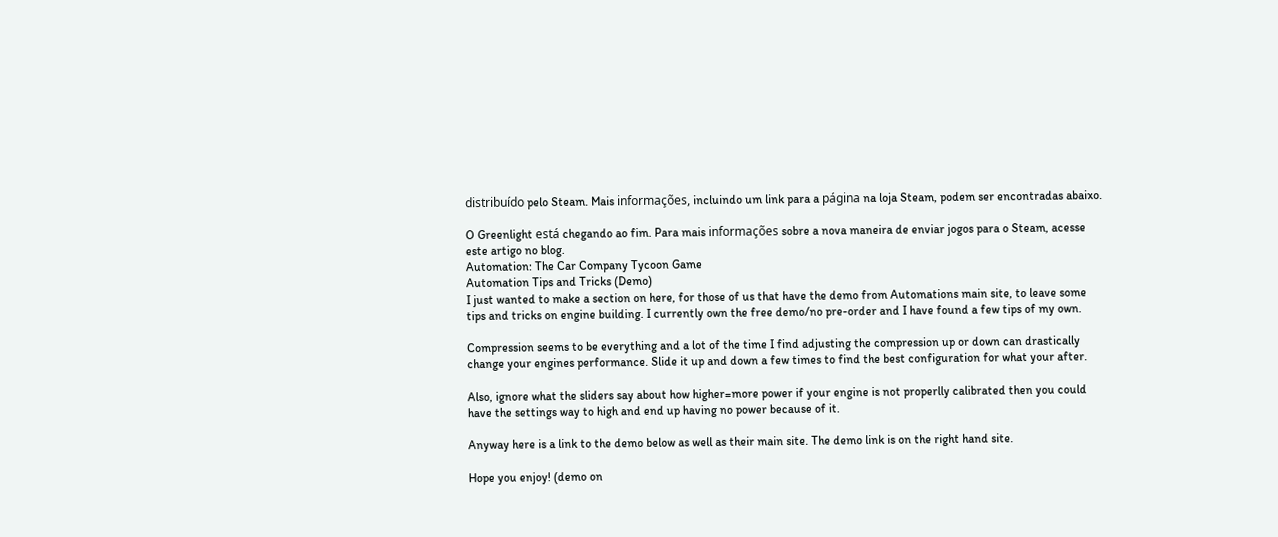distribuído pelo Steam. Mais informações, incluindo um link para a página na loja Steam, podem ser encontradas abaixo.

O Greenlight está chegando ao fim. Para mais informações sobre a nova maneira de enviar jogos para o Steam, acesse este artigo no blog.
Automation: The Car Company Tycoon Game
Automation Tips and Tricks (Demo)
I just wanted to make a section on here, for those of us that have the demo from Automations main site, to leave some tips and tricks on engine building. I currently own the free demo/no pre-order and I have found a few tips of my own.

Compression seems to be everything and a lot of the time I find adjusting the compression up or down can drastically change your engines performance. Slide it up and down a few times to find the best configuration for what your after.

Also, ignore what the sliders say about how higher=more power if your engine is not properlly calibrated then you could have the settings way to high and end up having no power because of it.

Anyway here is a link to the demo below as well as their main site. The demo link is on the right hand site.

Hope you enjoy! (demo on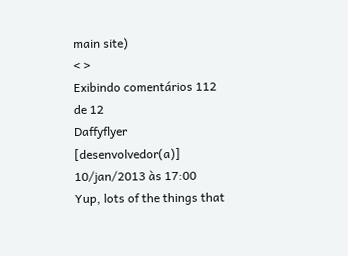main site)
< >
Exibindo comentários 112 de 12
Daffyflyer  [desenvolvedor(a)] 10/jan/2013 às 17:00
Yup, lots of the things that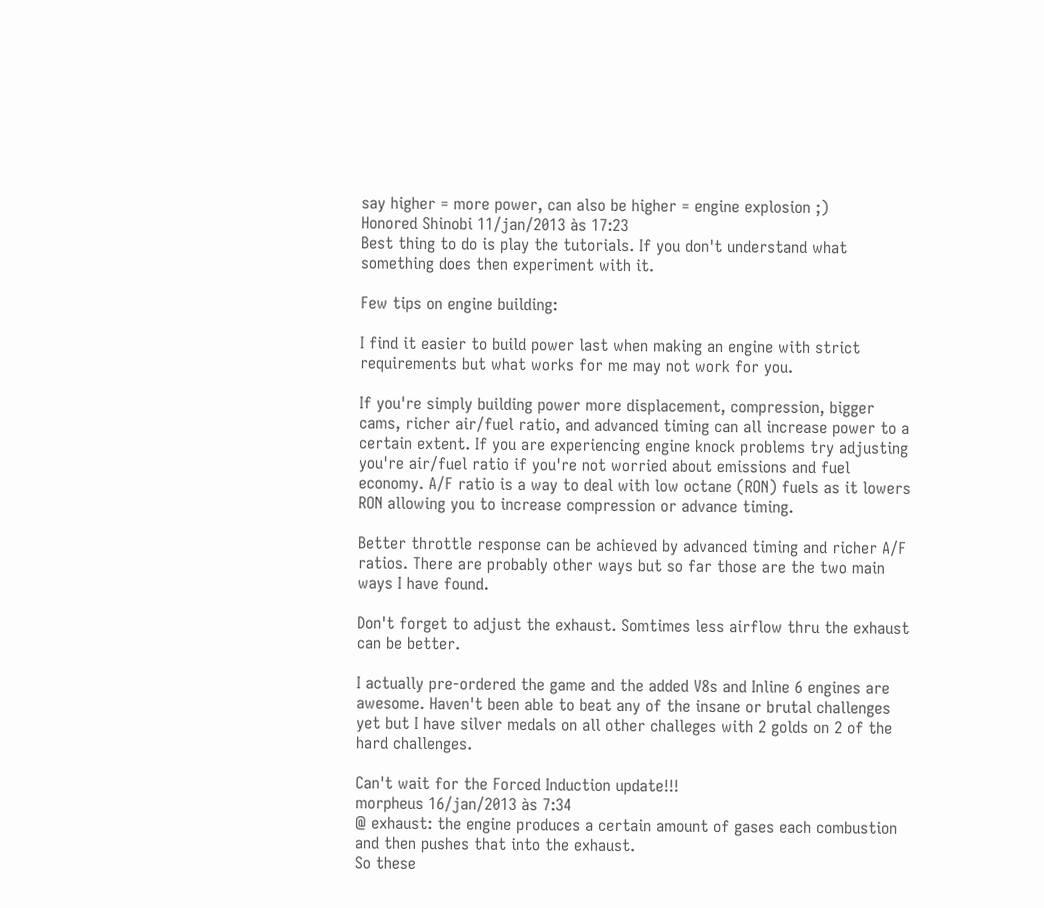say higher = more power, can also be higher = engine explosion ;)
Honored Shinobi 11/jan/2013 às 17:23
Best thing to do is play the tutorials. If you don't understand what something does then experiment with it.

Few tips on engine building:

I find it easier to build power last when making an engine with strict requirements but what works for me may not work for you.

If you're simply building power more displacement, compression, bigger cams, richer air/fuel ratio, and advanced timing can all increase power to a certain extent. If you are experiencing engine knock problems try adjusting you're air/fuel ratio if you're not worried about emissions and fuel economy. A/F ratio is a way to deal with low octane (RON) fuels as it lowers RON allowing you to increase compression or advance timing.

Better throttle response can be achieved by advanced timing and richer A/F ratios. There are probably other ways but so far those are the two main ways I have found.

Don't forget to adjust the exhaust. Somtimes less airflow thru the exhaust can be better.

I actually pre-ordered the game and the added V8s and Inline 6 engines are awesome. Haven't been able to beat any of the insane or brutal challenges yet but I have silver medals on all other challeges with 2 golds on 2 of the hard challenges.

Can't wait for the Forced Induction update!!!
morpheus 16/jan/2013 às 7:34
@ exhaust: the engine produces a certain amount of gases each combustion and then pushes that into the exhaust.
So these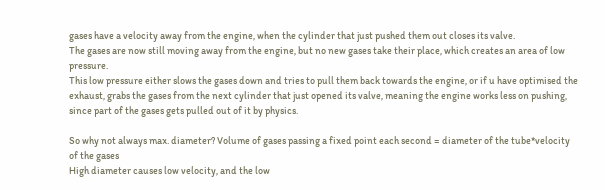gases have a velocity away from the engine, when the cylinder that just pushed them out closes its valve.
The gases are now still moving away from the engine, but no new gases take their place, which creates an area of low pressure.
This low pressure either slows the gases down and tries to pull them back towards the engine, or if u have optimised the exhaust, grabs the gases from the next cylinder that just opened its valve, meaning the engine works less on pushing, since part of the gases gets pulled out of it by physics.

So why not always max. diameter? Volume of gases passing a fixed point each second = diameter of the tube*velocity of the gases
High diameter causes low velocity, and the low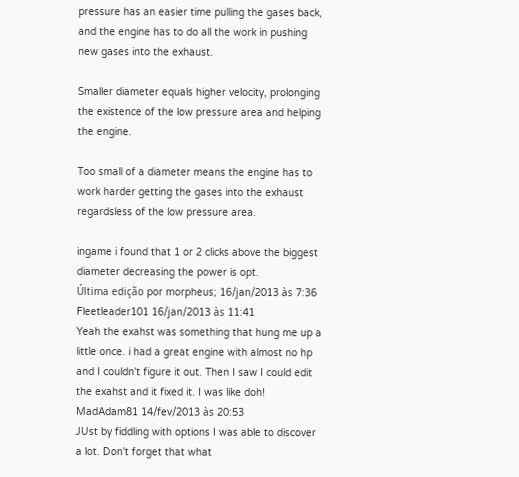pressure has an easier time pulling the gases back, and the engine has to do all the work in pushing new gases into the exhaust.

Smaller diameter equals higher velocity, prolonging the existence of the low pressure area and helping the engine.

Too small of a diameter means the engine has to work harder getting the gases into the exhaust regardsless of the low pressure area.

ingame i found that 1 or 2 clicks above the biggest diameter decreasing the power is opt.
Última edição por morpheus; 16/jan/2013 às 7:36
Fleetleader101 16/jan/2013 às 11:41
Yeah the exahst was something that hung me up a little once. i had a great engine with almost no hp and I couldn't figure it out. Then I saw I could edit the exahst and it fixed it. I was like doh!
MadAdam81 14/fev/2013 às 20:53
JUst by fiddling with options I was able to discover a lot. Don't forget that what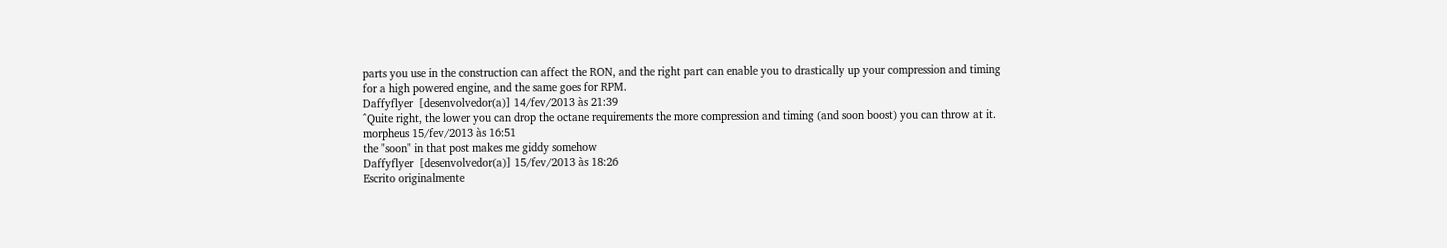parts you use in the construction can affect the RON, and the right part can enable you to drastically up your compression and timing for a high powered engine, and the same goes for RPM.
Daffyflyer  [desenvolvedor(a)] 14/fev/2013 às 21:39
^Quite right, the lower you can drop the octane requirements the more compression and timing (and soon boost) you can throw at it.
morpheus 15/fev/2013 às 16:51
the "soon" in that post makes me giddy somehow
Daffyflyer  [desenvolvedor(a)] 15/fev/2013 às 18:26
Escrito originalmente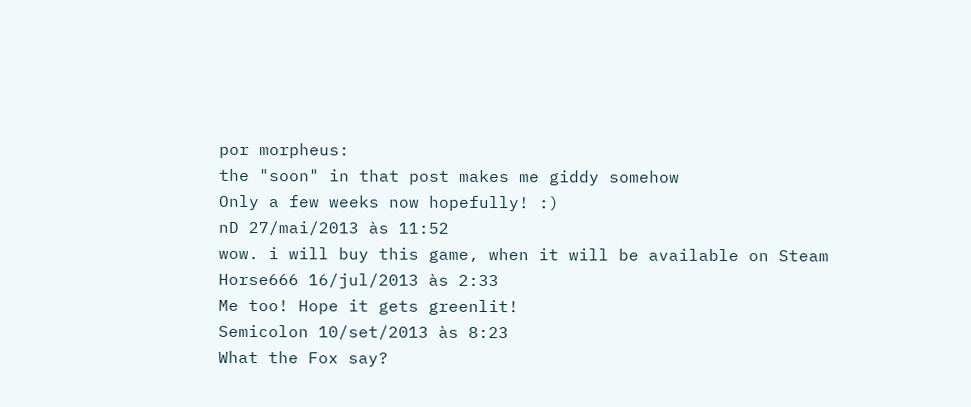por morpheus:
the "soon" in that post makes me giddy somehow
Only a few weeks now hopefully! :)
nD 27/mai/2013 às 11:52
wow. i will buy this game, when it will be available on Steam
Horse666 16/jul/2013 às 2:33
Me too! Hope it gets greenlit!
Semicolon 10/set/2013 às 8:23
What the Fox say?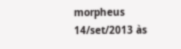morpheus 14/set/2013 às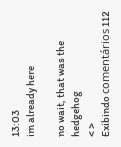13:03
im already here

no wait, that was the hedgehog
< >
Exibindo comentários 112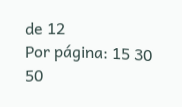de 12
Por página: 15 30 50